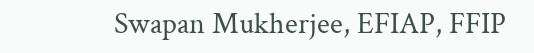Swapan Mukherjee, EFIAP, FFIP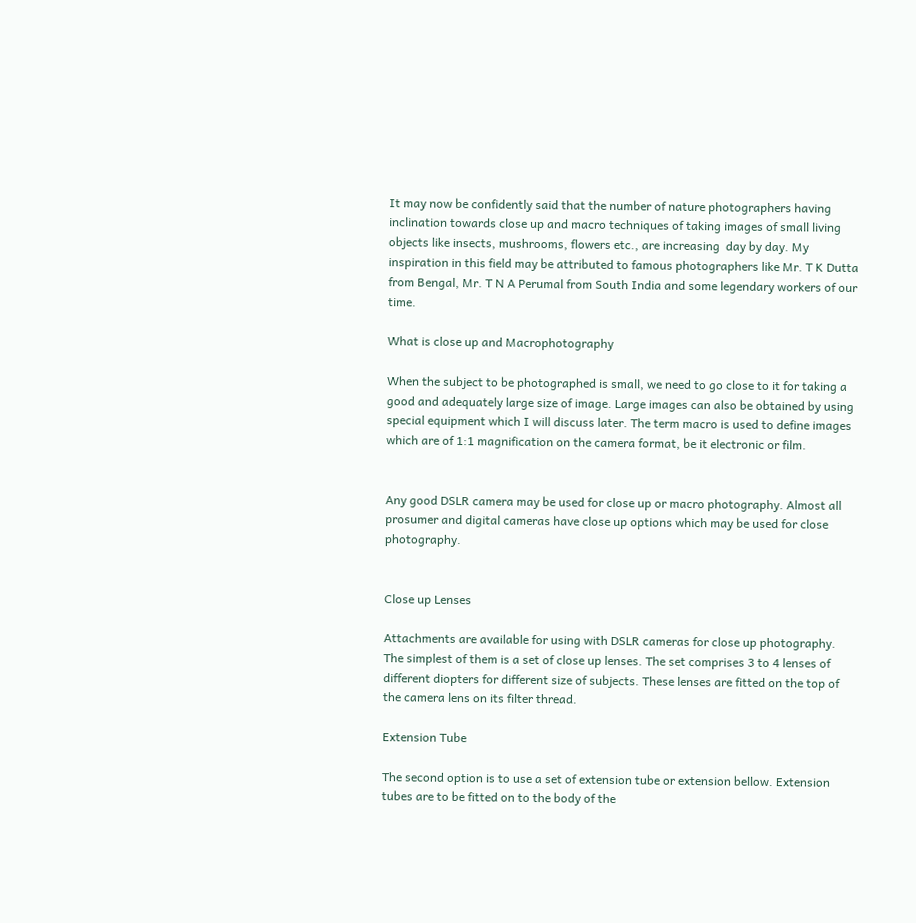It may now be confidently said that the number of nature photographers having inclination towards close up and macro techniques of taking images of small living objects like insects, mushrooms, flowers etc., are increasing  day by day. My inspiration in this field may be attributed to famous photographers like Mr. T K Dutta from Bengal, Mr. T N A Perumal from South India and some legendary workers of our time.

What is close up and Macrophotography

When the subject to be photographed is small, we need to go close to it for taking a good and adequately large size of image. Large images can also be obtained by using special equipment which I will discuss later. The term macro is used to define images which are of 1:1 magnification on the camera format, be it electronic or film.


Any good DSLR camera may be used for close up or macro photography. Almost all prosumer and digital cameras have close up options which may be used for close photography.


Close up Lenses

Attachments are available for using with DSLR cameras for close up photography. The simplest of them is a set of close up lenses. The set comprises 3 to 4 lenses of different diopters for different size of subjects. These lenses are fitted on the top of the camera lens on its filter thread.

Extension Tube

The second option is to use a set of extension tube or extension bellow. Extension tubes are to be fitted on to the body of the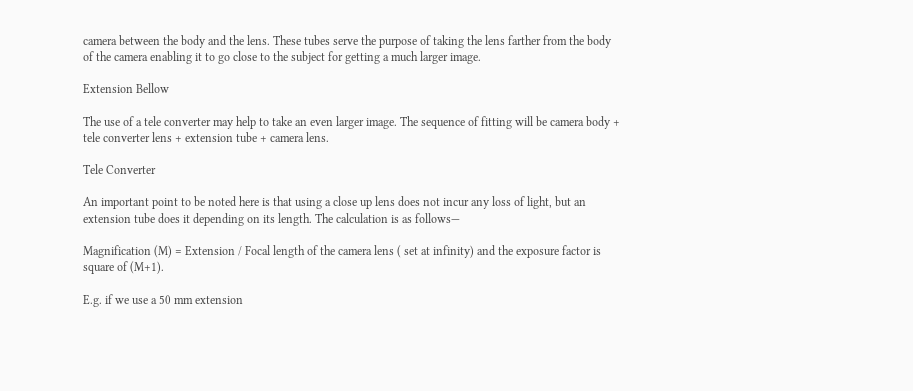camera between the body and the lens. These tubes serve the purpose of taking the lens farther from the body of the camera enabling it to go close to the subject for getting a much larger image.

Extension Bellow

The use of a tele converter may help to take an even larger image. The sequence of fitting will be camera body + tele converter lens + extension tube + camera lens.

Tele Converter

An important point to be noted here is that using a close up lens does not incur any loss of light, but an extension tube does it depending on its length. The calculation is as follows—

Magnification (M) = Extension / Focal length of the camera lens ( set at infinity) and the exposure factor is square of (M+1).

E.g. if we use a 50 mm extension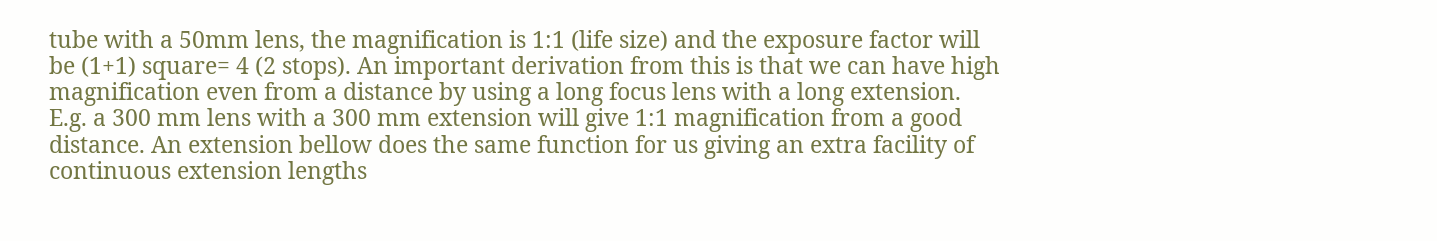tube with a 50mm lens, the magnification is 1:1 (life size) and the exposure factor will be (1+1) square= 4 (2 stops). An important derivation from this is that we can have high magnification even from a distance by using a long focus lens with a long extension. E.g. a 300 mm lens with a 300 mm extension will give 1:1 magnification from a good distance. An extension bellow does the same function for us giving an extra facility of continuous extension lengths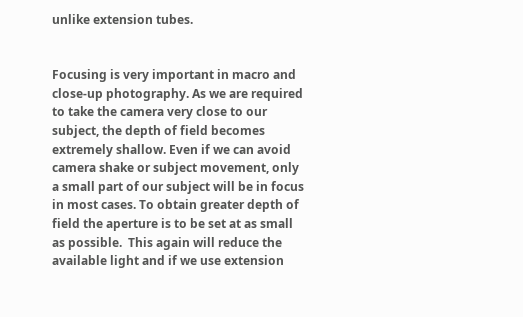unlike extension tubes.


Focusing is very important in macro and close-up photography. As we are required to take the camera very close to our subject, the depth of field becomes extremely shallow. Even if we can avoid camera shake or subject movement, only a small part of our subject will be in focus in most cases. To obtain greater depth of field the aperture is to be set at as small as possible.  This again will reduce the available light and if we use extension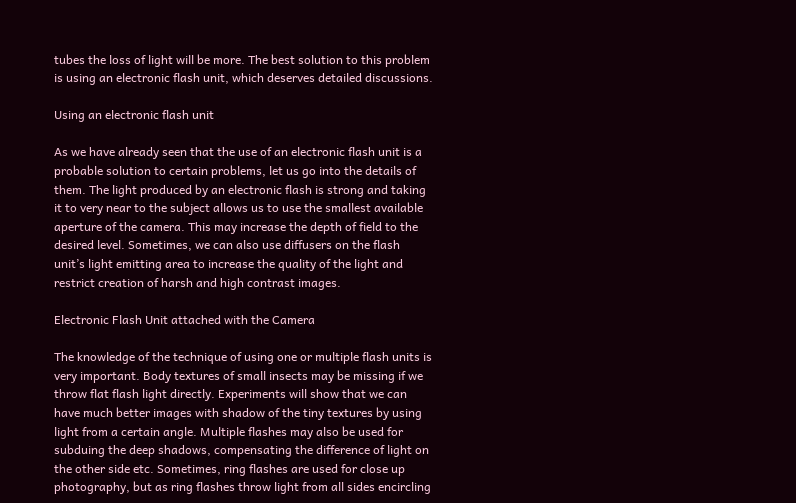tubes the loss of light will be more. The best solution to this problem is using an electronic flash unit, which deserves detailed discussions.

Using an electronic flash unit

As we have already seen that the use of an electronic flash unit is a probable solution to certain problems, let us go into the details of them. The light produced by an electronic flash is strong and taking it to very near to the subject allows us to use the smallest available aperture of the camera. This may increase the depth of field to the desired level. Sometimes, we can also use diffusers on the flash unit’s light emitting area to increase the quality of the light and restrict creation of harsh and high contrast images.

Electronic Flash Unit attached with the Camera

The knowledge of the technique of using one or multiple flash units is very important. Body textures of small insects may be missing if we throw flat flash light directly. Experiments will show that we can have much better images with shadow of the tiny textures by using light from a certain angle. Multiple flashes may also be used for subduing the deep shadows, compensating the difference of light on the other side etc. Sometimes, ring flashes are used for close up photography, but as ring flashes throw light from all sides encircling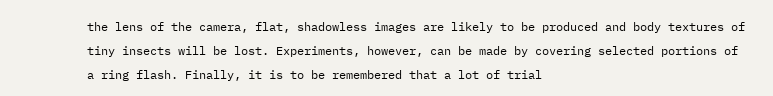the lens of the camera, flat, shadowless images are likely to be produced and body textures of tiny insects will be lost. Experiments, however, can be made by covering selected portions of a ring flash. Finally, it is to be remembered that a lot of trial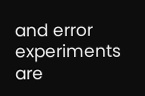and error experiments are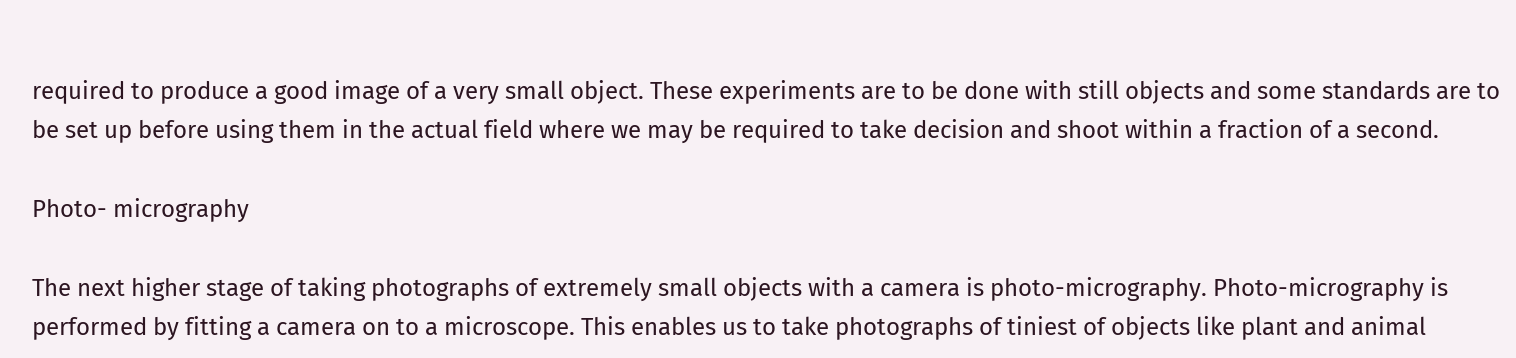required to produce a good image of a very small object. These experiments are to be done with still objects and some standards are to be set up before using them in the actual field where we may be required to take decision and shoot within a fraction of a second.

Photo- micrography

The next higher stage of taking photographs of extremely small objects with a camera is photo-micrography. Photo-micrography is performed by fitting a camera on to a microscope. This enables us to take photographs of tiniest of objects like plant and animal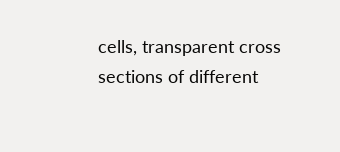cells, transparent cross sections of different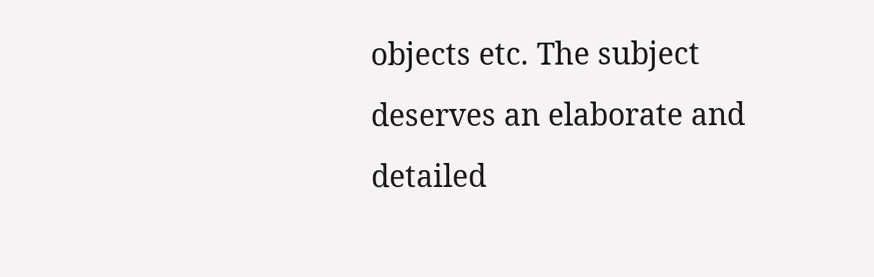objects etc. The subject deserves an elaborate and detailed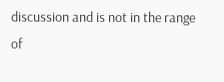discussion and is not in the range of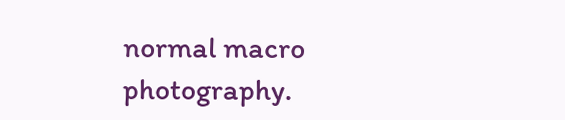normal macro photography.